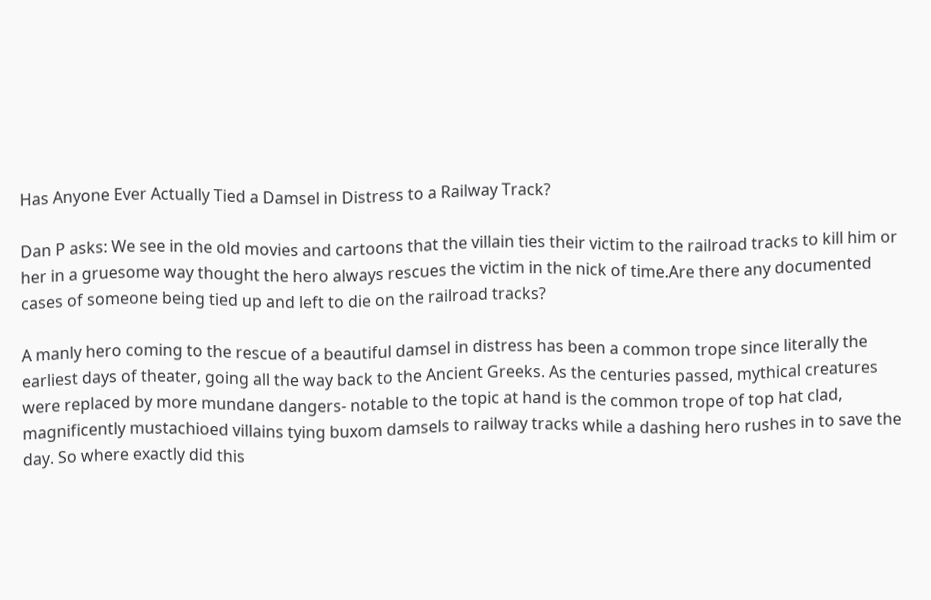Has Anyone Ever Actually Tied a Damsel in Distress to a Railway Track?

Dan P asks: We see in the old movies and cartoons that the villain ties their victim to the railroad tracks to kill him or her in a gruesome way thought the hero always rescues the victim in the nick of time.Are there any documented cases of someone being tied up and left to die on the railroad tracks?

A manly hero coming to the rescue of a beautiful damsel in distress has been a common trope since literally the earliest days of theater, going all the way back to the Ancient Greeks. As the centuries passed, mythical creatures were replaced by more mundane dangers- notable to the topic at hand is the common trope of top hat clad, magnificently mustachioed villains tying buxom damsels to railway tracks while a dashing hero rushes in to save the day. So where exactly did this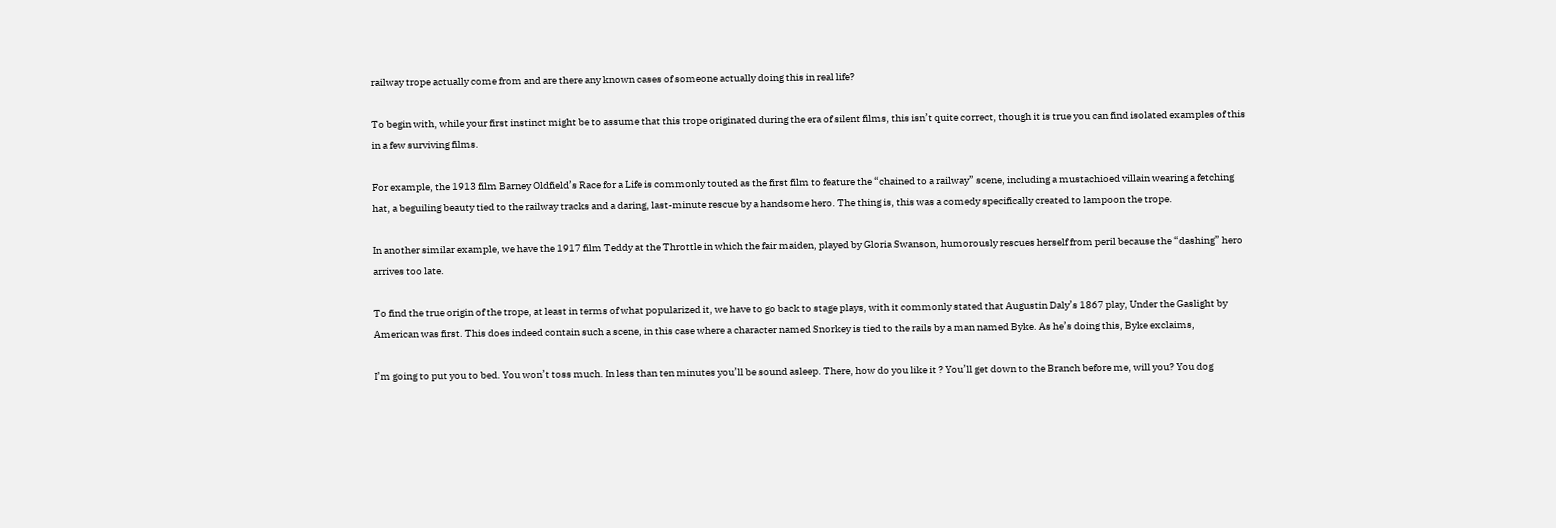railway trope actually come from and are there any known cases of someone actually doing this in real life?

To begin with, while your first instinct might be to assume that this trope originated during the era of silent films, this isn’t quite correct, though it is true you can find isolated examples of this in a few surviving films.

For example, the 1913 film Barney Oldfield’s Race for a Life is commonly touted as the first film to feature the “chained to a railway” scene, including a mustachioed villain wearing a fetching hat, a beguiling beauty tied to the railway tracks and a daring, last-minute rescue by a handsome hero. The thing is, this was a comedy specifically created to lampoon the trope.

In another similar example, we have the 1917 film Teddy at the Throttle in which the fair maiden, played by Gloria Swanson, humorously rescues herself from peril because the “dashing” hero arrives too late.

To find the true origin of the trope, at least in terms of what popularized it, we have to go back to stage plays, with it commonly stated that Augustin Daly’s 1867 play, Under the Gaslight by American was first. This does indeed contain such a scene, in this case where a character named Snorkey is tied to the rails by a man named Byke. As he’s doing this, Byke exclaims,

I’m going to put you to bed. You won’t toss much. In less than ten minutes you’ll be sound asleep. There, how do you like it ? You’ll get down to the Branch before me, will you? You dog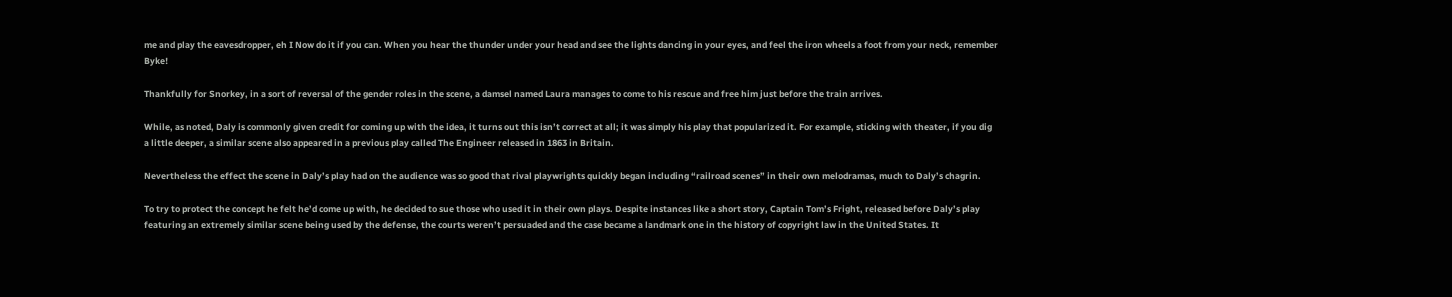me and play the eavesdropper, eh I Now do it if you can. When you hear the thunder under your head and see the lights dancing in your eyes, and feel the iron wheels a foot from your neck, remember Byke!

Thankfully for Snorkey, in a sort of reversal of the gender roles in the scene, a damsel named Laura manages to come to his rescue and free him just before the train arrives.

While, as noted, Daly is commonly given credit for coming up with the idea, it turns out this isn’t correct at all; it was simply his play that popularized it. For example, sticking with theater, if you dig a little deeper, a similar scene also appeared in a previous play called The Engineer released in 1863 in Britain.

Nevertheless the effect the scene in Daly’s play had on the audience was so good that rival playwrights quickly began including “railroad scenes” in their own melodramas, much to Daly’s chagrin.

To try to protect the concept he felt he’d come up with, he decided to sue those who used it in their own plays. Despite instances like a short story, Captain Tom’s Fright, released before Daly’s play featuring an extremely similar scene being used by the defense, the courts weren’t persuaded and the case became a landmark one in the history of copyright law in the United States. It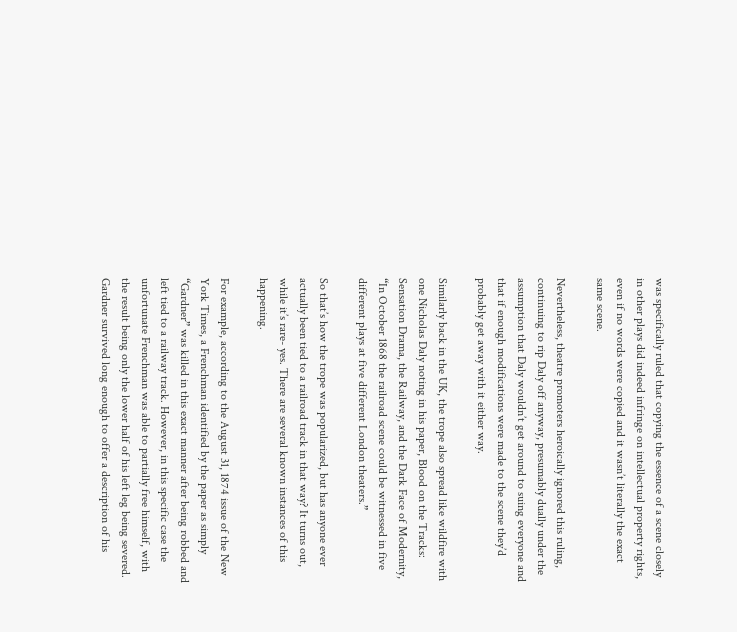was specifically ruled that copying the essence of a scene closely in other plays did indeed infringe on intellectual property rights, even if no words were copied and it wasn’t literally the exact same scene.

Nevertheless, theatre promoters heroically ignored this ruling, continuing to rip Daly off anyway, presumably dually under the assumption that Daly wouldn’t get around to suing everyone and that if enough modifications were made to the scene they’d probably get away with it either way.

Similarly back in the UK, the trope also spread like wildfire with one Nicholas Daly noting in his paper, Blood on the Tracks: Sensation Drama, the Railway, and the Dark Face of Modernity, “In October 1868 the railroad scene could be witnessed in five different plays at five different London theaters.”

So that’s how the trope was popularized, but has anyone ever actually been tied to a railroad track in that way? It turns out, while it’s rare- yes. There are several known instances of this happening.

For example, according to the August 31, 1874 issue of the New York Times, a Frenchman identified by the paper as simply “Gardner” was killed in this exact manner after being robbed and left tied to a railway track. However, in this specific case the unfortunate Frenchman was able to partially free himself, with the result being only the lower half of his left leg being severed. Gardner survived long enough to offer a description of his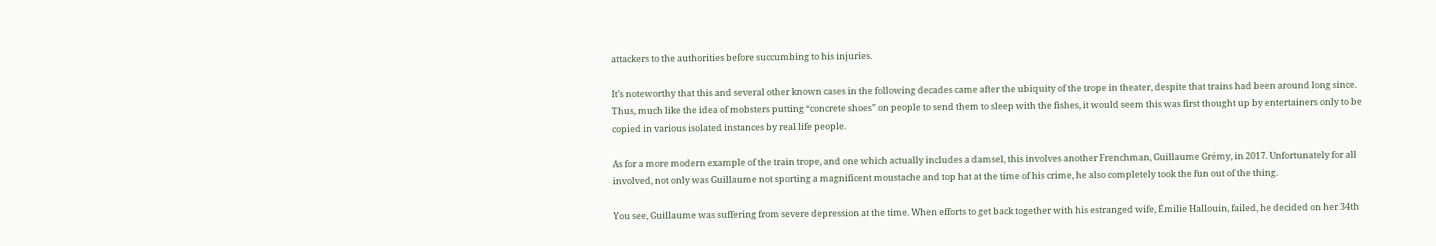attackers to the authorities before succumbing to his injuries.

It’s noteworthy that this and several other known cases in the following decades came after the ubiquity of the trope in theater, despite that trains had been around long since. Thus, much like the idea of mobsters putting “concrete shoes” on people to send them to sleep with the fishes, it would seem this was first thought up by entertainers only to be copied in various isolated instances by real life people.

As for a more modern example of the train trope, and one which actually includes a damsel, this involves another Frenchman, Guillaume Grémy, in 2017. Unfortunately for all involved, not only was Guillaume not sporting a magnificent moustache and top hat at the time of his crime, he also completely took the fun out of the thing.

You see, Guillaume was suffering from severe depression at the time. When efforts to get back together with his estranged wife, Émilie Hallouin, failed, he decided on her 34th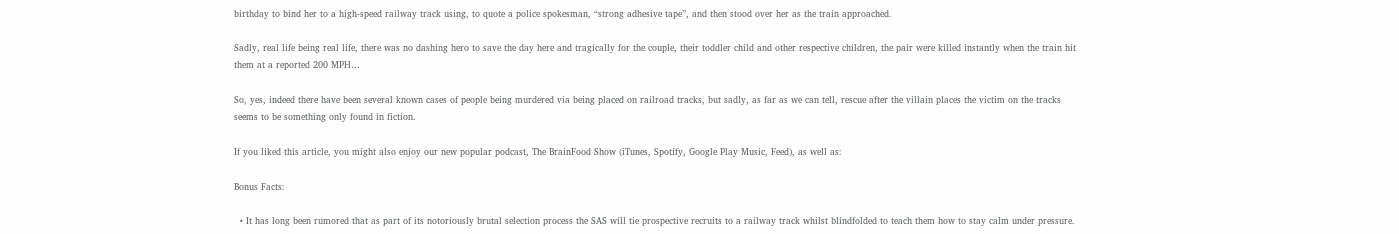birthday to bind her to a high-speed railway track using, to quote a police spokesman, “strong adhesive tape”, and then stood over her as the train approached.

Sadly, real life being real life, there was no dashing hero to save the day here and tragically for the couple, their toddler child and other respective children, the pair were killed instantly when the train hit them at a reported 200 MPH…

So, yes, indeed there have been several known cases of people being murdered via being placed on railroad tracks, but sadly, as far as we can tell, rescue after the villain places the victim on the tracks seems to be something only found in fiction.

If you liked this article, you might also enjoy our new popular podcast, The BrainFood Show (iTunes, Spotify, Google Play Music, Feed), as well as:

Bonus Facts:

  • It has long been rumored that as part of its notoriously brutal selection process the SAS will tie prospective recruits to a railway track whilst blindfolded to teach them how to stay calm under pressure.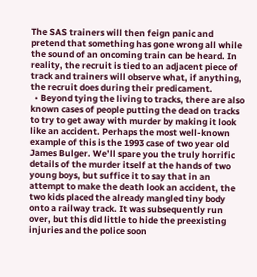The SAS trainers will then feign panic and pretend that something has gone wrong all while the sound of an oncoming train can be heard. In reality, the recruit is tied to an adjacent piece of track and trainers will observe what, if anything, the recruit does during their predicament.
  • Beyond tying the living to tracks, there are also known cases of people putting the dead on tracks to try to get away with murder by making it look like an accident. Perhaps the most well-known example of this is the 1993 case of two year old James Bulger. We’ll spare you the truly horrific details of the murder itself at the hands of two young boys, but suffice it to say that in an attempt to make the death look an accident, the two kids placed the already mangled tiny body onto a railway track. It was subsequently run over, but this did little to hide the preexisting injuries and the police soon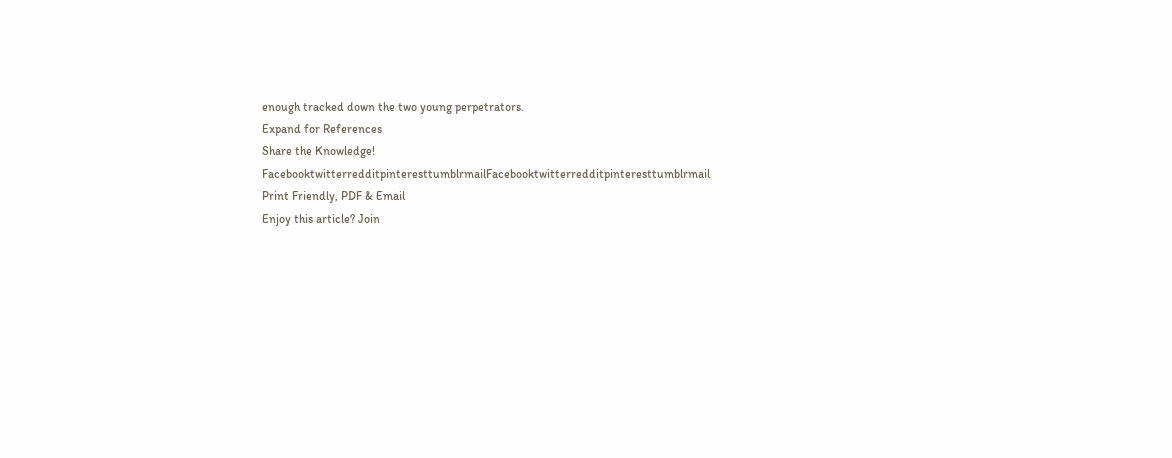enough tracked down the two young perpetrators.
Expand for References
Share the Knowledge! FacebooktwitterredditpinteresttumblrmailFacebooktwitterredditpinteresttumblrmail
Print Friendly, PDF & Email
Enjoy this article? Join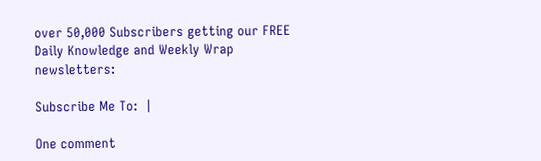over 50,000 Subscribers getting our FREE Daily Knowledge and Weekly Wrap newsletters:

Subscribe Me To:  |

One comment